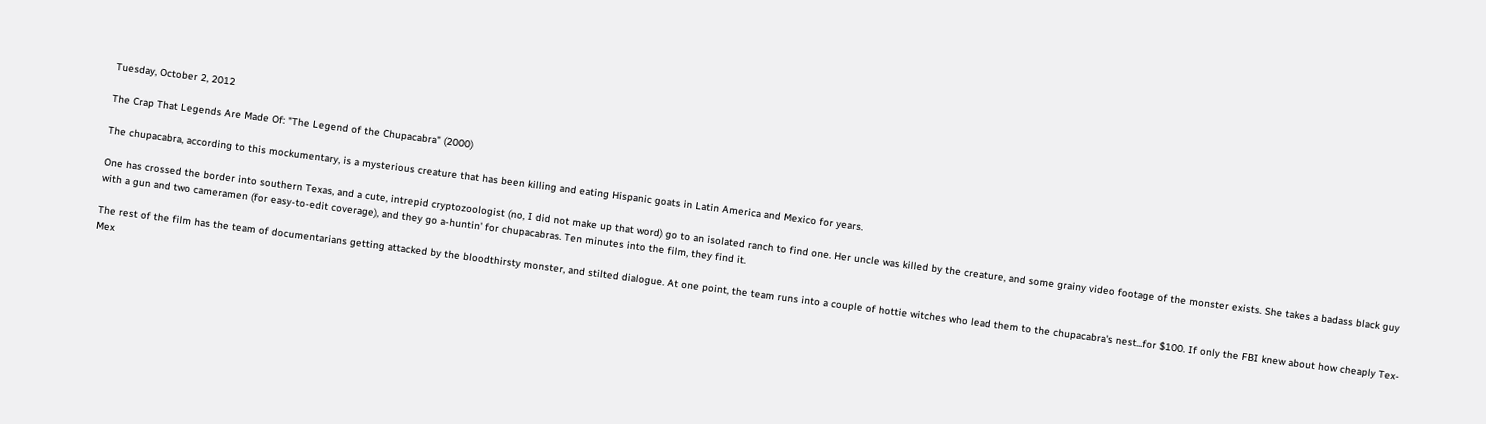Tuesday, October 2, 2012

The Crap That Legends Are Made Of: "The Legend of the Chupacabra" (2000)

The chupacabra, according to this mockumentary, is a mysterious creature that has been killing and eating Hispanic goats in Latin America and Mexico for years.

One has crossed the border into southern Texas, and a cute, intrepid cryptozoologist (no, I did not make up that word) go to an isolated ranch to find one. Her uncle was killed by the creature, and some grainy video footage of the monster exists. She takes a badass black guy with a gun and two cameramen (for easy-to-edit coverage), and they go a-huntin' for chupacabras. Ten minutes into the film, they find it.

The rest of the film has the team of documentarians getting attacked by the bloodthirsty monster, and stilted dialogue. At one point, the team runs into a couple of hottie witches who lead them to the chupacabra's nest...for $100. If only the FBI knew about how cheaply Tex-Mex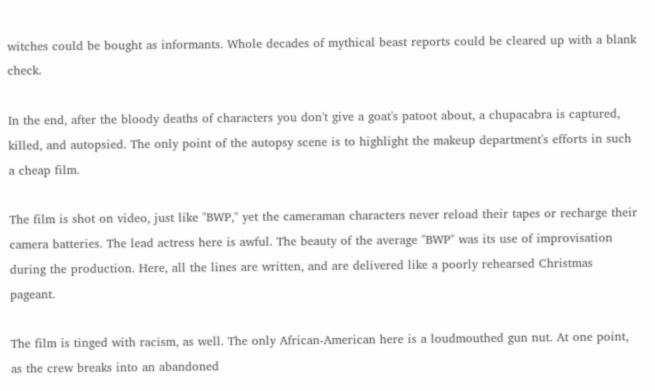witches could be bought as informants. Whole decades of mythical beast reports could be cleared up with a blank check.

In the end, after the bloody deaths of characters you don't give a goat's patoot about, a chupacabra is captured, killed, and autopsied. The only point of the autopsy scene is to highlight the makeup department's efforts in such a cheap film.

The film is shot on video, just like "BWP," yet the cameraman characters never reload their tapes or recharge their camera batteries. The lead actress here is awful. The beauty of the average "BWP" was its use of improvisation during the production. Here, all the lines are written, and are delivered like a poorly rehearsed Christmas pageant.

The film is tinged with racism, as well. The only African-American here is a loudmouthed gun nut. At one point, as the crew breaks into an abandoned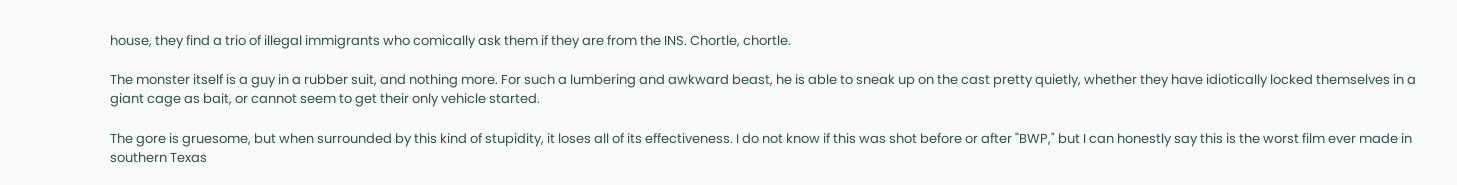house, they find a trio of illegal immigrants who comically ask them if they are from the INS. Chortle, chortle.

The monster itself is a guy in a rubber suit, and nothing more. For such a lumbering and awkward beast, he is able to sneak up on the cast pretty quietly, whether they have idiotically locked themselves in a giant cage as bait, or cannot seem to get their only vehicle started.

The gore is gruesome, but when surrounded by this kind of stupidity, it loses all of its effectiveness. I do not know if this was shot before or after "BWP," but I can honestly say this is the worst film ever made in southern Texas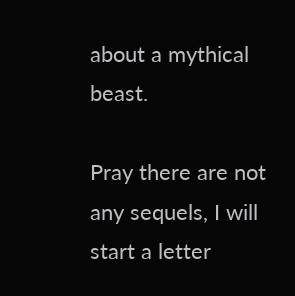about a mythical beast.

Pray there are not any sequels, I will start a letter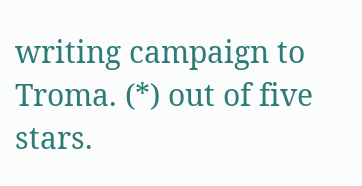writing campaign to Troma. (*) out of five stars.